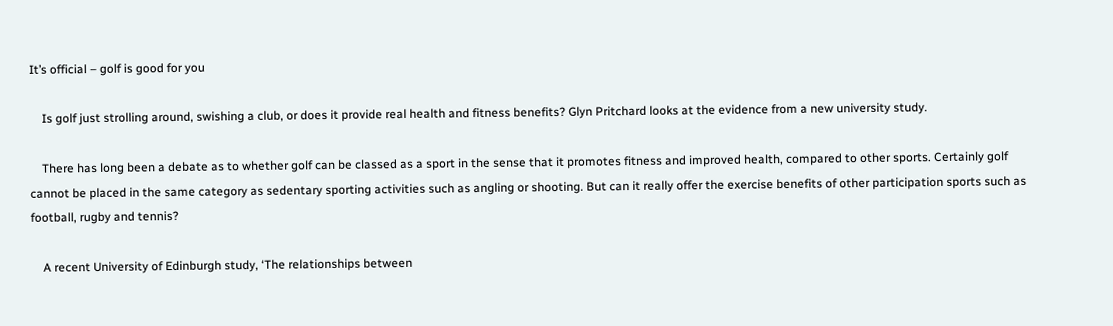It’s official – golf is good for you

    Is golf just strolling around, swishing a club, or does it provide real health and fitness benefits? Glyn Pritchard looks at the evidence from a new university study.

    There has long been a debate as to whether golf can be classed as a sport in the sense that it promotes fitness and improved health, compared to other sports. Certainly golf cannot be placed in the same category as sedentary sporting activities such as angling or shooting. But can it really offer the exercise benefits of other participation sports such as football, rugby and tennis?

    A recent University of Edinburgh study, ‘The relationships between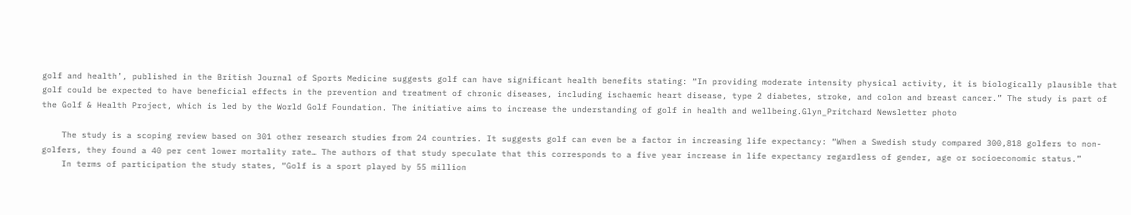golf and health’, published in the British Journal of Sports Medicine suggests golf can have significant health benefits stating: “In providing moderate intensity physical activity, it is biologically plausible that golf could be expected to have beneficial effects in the prevention and treatment of chronic diseases, including ischaemic heart disease, type 2 diabetes, stroke, and colon and breast cancer.” The study is part of the Golf & Health Project, which is led by the World Golf Foundation. The initiative aims to increase the understanding of golf in health and wellbeing.Glyn_Pritchard Newsletter photo

    The study is a scoping review based on 301 other research studies from 24 countries. It suggests golf can even be a factor in increasing life expectancy: “When a Swedish study compared 300,818 golfers to non-golfers, they found a 40 per cent lower mortality rate… The authors of that study speculate that this corresponds to a five year increase in life expectancy regardless of gender, age or socioeconomic status.”
    In terms of participation the study states, “Golf is a sport played by 55 million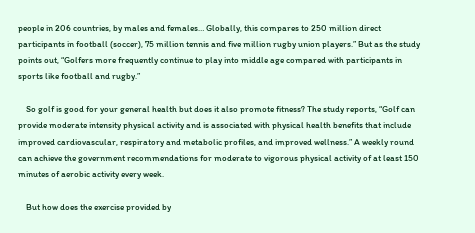people in 206 countries, by males and females… Globally, this compares to 250 million direct participants in football (soccer), 75 million tennis and five million rugby union players.” But as the study points out, “Golfers more frequently continue to play into middle age compared with participants in sports like football and rugby.”

    So golf is good for your general health but does it also promote fitness? The study reports, “Golf can provide moderate intensity physical activity and is associated with physical health benefits that include improved cardiovascular, respiratory and metabolic profiles, and improved wellness.” A weekly round can achieve the government recommendations for moderate to vigorous physical activity of at least 150 minutes of aerobic activity every week.

    But how does the exercise provided by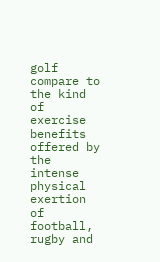golf compare to the kind of exercise benefits offered by the intense physical exertion of football, rugby and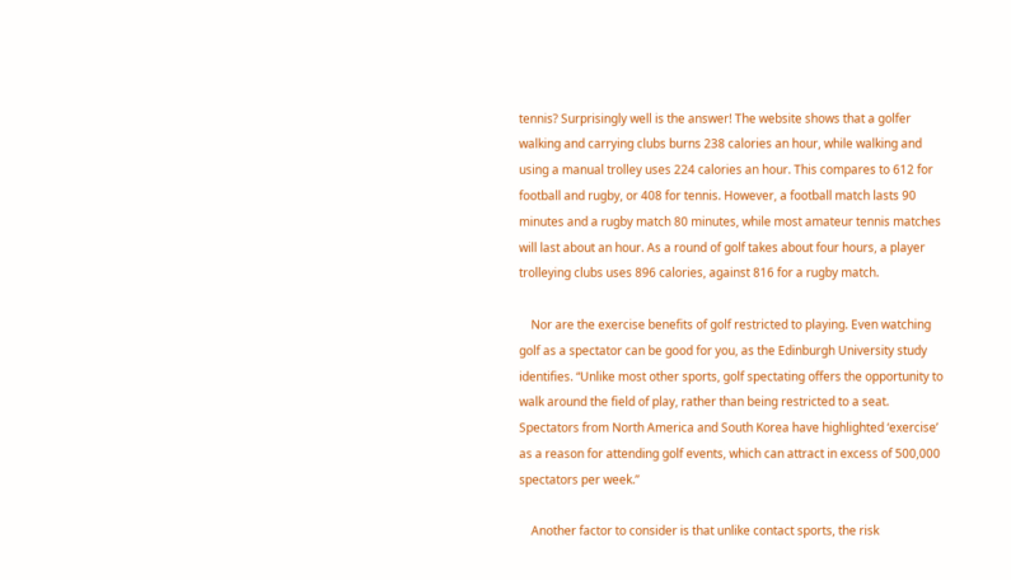tennis? Surprisingly well is the answer! The website shows that a golfer walking and carrying clubs burns 238 calories an hour, while walking and using a manual trolley uses 224 calories an hour. This compares to 612 for football and rugby, or 408 for tennis. However, a football match lasts 90 minutes and a rugby match 80 minutes, while most amateur tennis matches will last about an hour. As a round of golf takes about four hours, a player trolleying clubs uses 896 calories, against 816 for a rugby match.

    Nor are the exercise benefits of golf restricted to playing. Even watching golf as a spectator can be good for you, as the Edinburgh University study identifies. “Unlike most other sports, golf spectating offers the opportunity to walk around the field of play, rather than being restricted to a seat. Spectators from North America and South Korea have highlighted ‘exercise’ as a reason for attending golf events, which can attract in excess of 500,000 spectators per week.”

    Another factor to consider is that unlike contact sports, the risk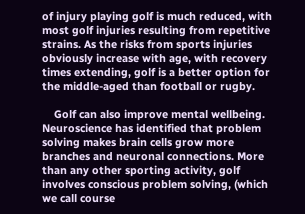of injury playing golf is much reduced, with most golf injuries resulting from repetitive strains. As the risks from sports injuries obviously increase with age, with recovery times extending, golf is a better option for the middle-aged than football or rugby.

    Golf can also improve mental wellbeing. Neuroscience has identified that problem solving makes brain cells grow more branches and neuronal connections. More than any other sporting activity, golf involves conscious problem solving, (which we call course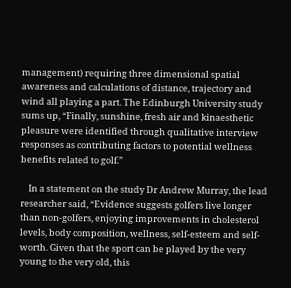management) requiring three dimensional spatial awareness and calculations of distance, trajectory and wind all playing a part. The Edinburgh University study sums up, “Finally, sunshine, fresh air and kinaesthetic pleasure were identified through qualitative interview responses as contributing factors to potential wellness benefits related to golf.”

    In a statement on the study Dr Andrew Murray, the lead researcher said, “Evidence suggests golfers live longer than non-golfers, enjoying improvements in cholesterol levels, body composition, wellness, self-esteem and self-worth. Given that the sport can be played by the very young to the very old, this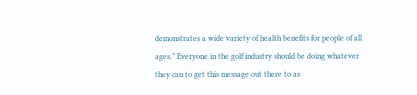demonstrates a wide variety of health benefits for people of all ages.” Everyone in the golf industry should be doing whatever they can to get this message out there to as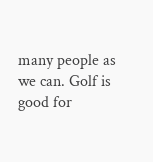many people as we can. Golf is good for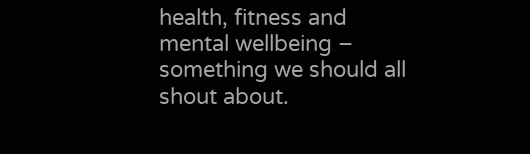health, fitness and mental wellbeing – something we should all shout about.